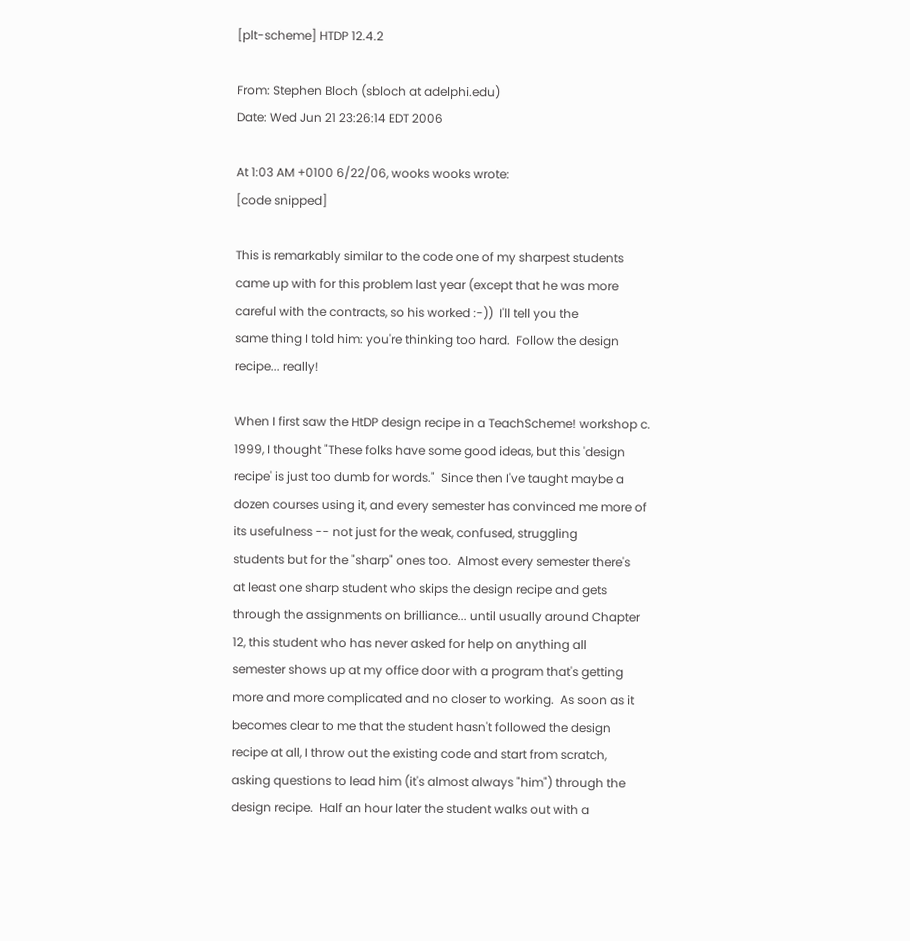[plt-scheme] HTDP 12.4.2

From: Stephen Bloch (sbloch at adelphi.edu)
Date: Wed Jun 21 23:26:14 EDT 2006

At 1:03 AM +0100 6/22/06, wooks wooks wrote:
[code snipped]

This is remarkably similar to the code one of my sharpest students
came up with for this problem last year (except that he was more
careful with the contracts, so his worked :-))  I'll tell you the
same thing I told him: you're thinking too hard.  Follow the design
recipe... really!

When I first saw the HtDP design recipe in a TeachScheme! workshop c.
1999, I thought "These folks have some good ideas, but this 'design
recipe' is just too dumb for words."  Since then I've taught maybe a
dozen courses using it, and every semester has convinced me more of
its usefulness -- not just for the weak, confused, struggling
students but for the "sharp" ones too.  Almost every semester there's
at least one sharp student who skips the design recipe and gets
through the assignments on brilliance... until usually around Chapter
12, this student who has never asked for help on anything all
semester shows up at my office door with a program that's getting
more and more complicated and no closer to working.  As soon as it
becomes clear to me that the student hasn't followed the design
recipe at all, I throw out the existing code and start from scratch,
asking questions to lead him (it's almost always "him") through the
design recipe.  Half an hour later the student walks out with a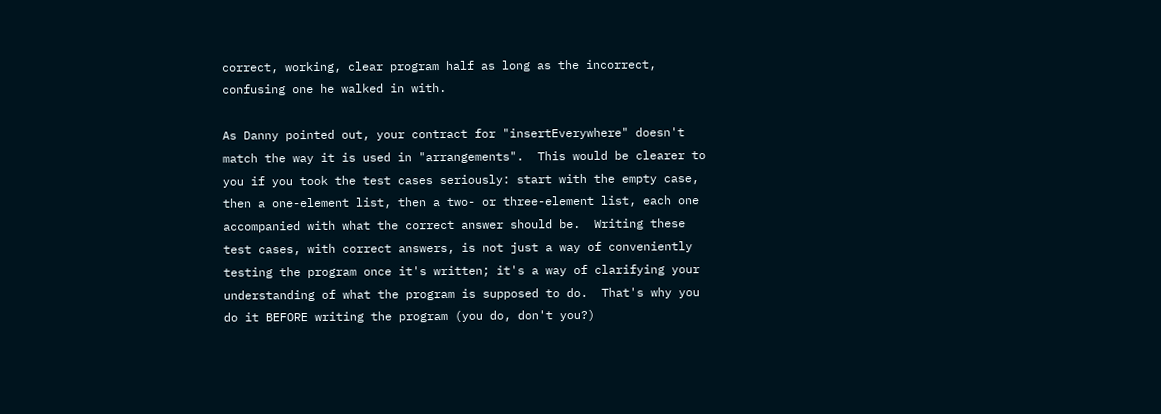correct, working, clear program half as long as the incorrect,
confusing one he walked in with.

As Danny pointed out, your contract for "insertEverywhere" doesn't
match the way it is used in "arrangements".  This would be clearer to
you if you took the test cases seriously: start with the empty case,
then a one-element list, then a two- or three-element list, each one
accompanied with what the correct answer should be.  Writing these
test cases, with correct answers, is not just a way of conveniently
testing the program once it's written; it's a way of clarifying your
understanding of what the program is supposed to do.  That's why you
do it BEFORE writing the program (you do, don't you?)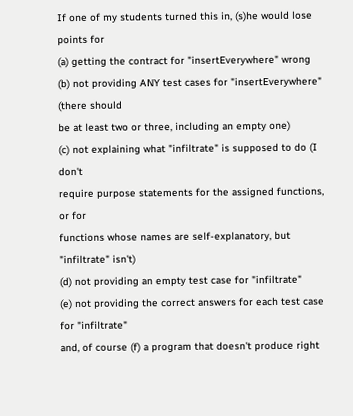If one of my students turned this in, (s)he would lose points for
(a) getting the contract for "insertEverywhere" wrong
(b) not providing ANY test cases for "insertEverywhere" (there should
be at least two or three, including an empty one)
(c) not explaining what "infiltrate" is supposed to do (I don't
require purpose statements for the assigned functions, or for
functions whose names are self-explanatory, but "infiltrate" isn't)
(d) not providing an empty test case for "infiltrate"
(e) not providing the correct answers for each test case for "infiltrate"
and, of course (f) a program that doesn't produce right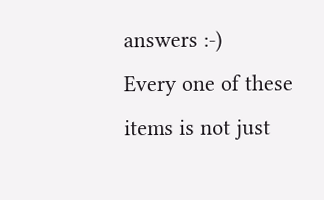answers :-)
Every one of these items is not just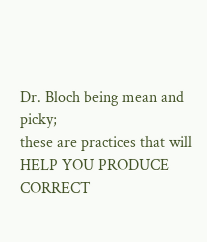Dr. Bloch being mean and picky;
these are practices that will HELP YOU PRODUCE CORRECT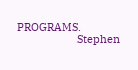PROGRAMS.
                    Stephen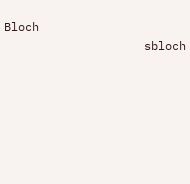Bloch
                    sbloch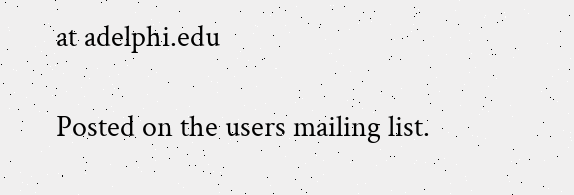at adelphi.edu

Posted on the users mailing list.